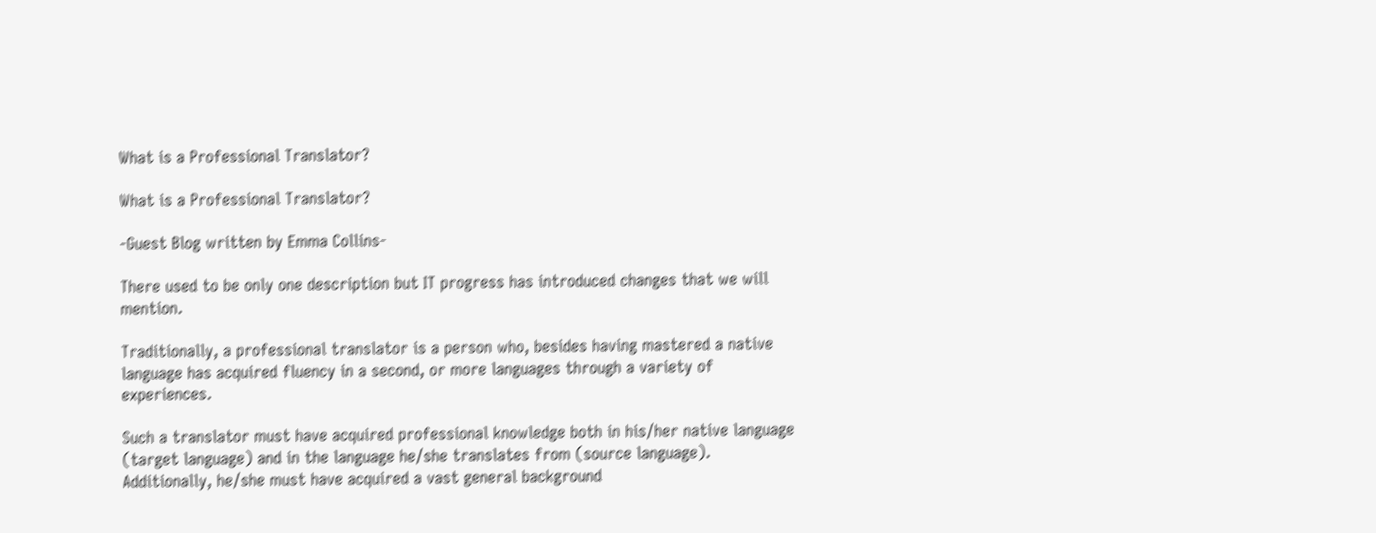What is a Professional Translator?

What is a Professional Translator?

-Guest Blog written by Emma Collins-

There used to be only one description but IT progress has introduced changes that we will mention.

Traditionally, a professional translator is a person who, besides having mastered a native language has acquired fluency in a second, or more languages through a variety of experiences.

Such a translator must have acquired professional knowledge both in his/her native language (target language) and in the language he/she translates from (source language). Additionally, he/she must have acquired a vast general background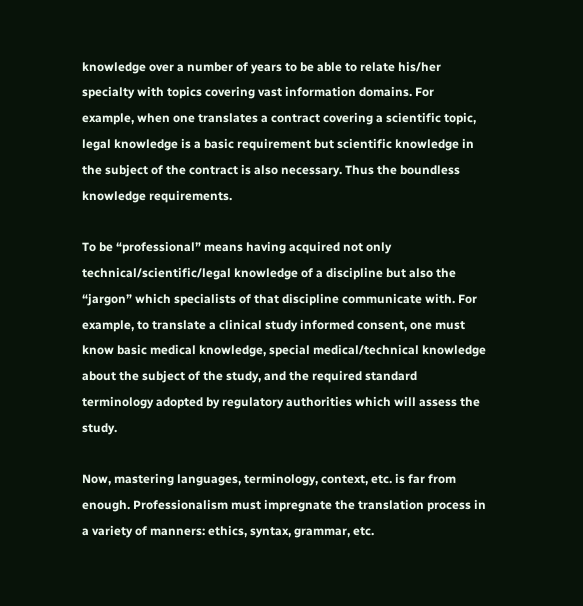knowledge over a number of years to be able to relate his/her specialty with topics covering vast information domains. For example, when one translates a contract covering a scientific topic, legal knowledge is a basic requirement but scientific knowledge in the subject of the contract is also necessary. Thus the boundless knowledge requirements.

To be “professional” means having acquired not only technical/scientific/legal knowledge of a discipline but also the “jargon” which specialists of that discipline communicate with. For example, to translate a clinical study informed consent, one must know basic medical knowledge, special medical/technical knowledge about the subject of the study, and the required standard terminology adopted by regulatory authorities which will assess the study.

Now, mastering languages, terminology, context, etc. is far from enough. Professionalism must impregnate the translation process in a variety of manners: ethics, syntax, grammar, etc.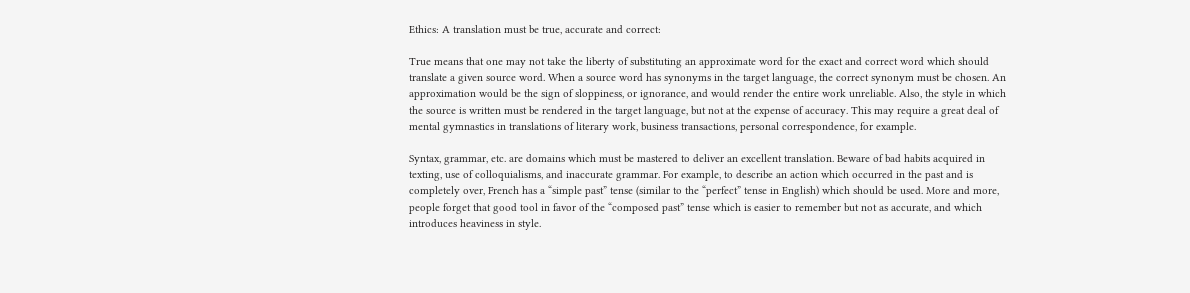Ethics: A translation must be true, accurate and correct:

True means that one may not take the liberty of substituting an approximate word for the exact and correct word which should translate a given source word. When a source word has synonyms in the target language, the correct synonym must be chosen. An approximation would be the sign of sloppiness, or ignorance, and would render the entire work unreliable. Also, the style in which the source is written must be rendered in the target language, but not at the expense of accuracy. This may require a great deal of mental gymnastics in translations of literary work, business transactions, personal correspondence, for example.

Syntax, grammar, etc. are domains which must be mastered to deliver an excellent translation. Beware of bad habits acquired in texting, use of colloquialisms, and inaccurate grammar. For example, to describe an action which occurred in the past and is completely over, French has a “simple past” tense (similar to the “perfect” tense in English) which should be used. More and more, people forget that good tool in favor of the “composed past” tense which is easier to remember but not as accurate, and which introduces heaviness in style.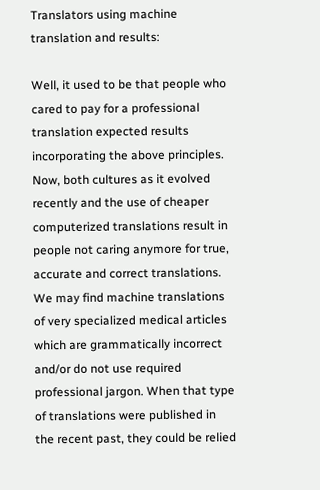Translators using machine translation and results:

Well, it used to be that people who cared to pay for a professional translation expected results incorporating the above principles. Now, both cultures as it evolved recently and the use of cheaper computerized translations result in people not caring anymore for true, accurate and correct translations. We may find machine translations of very specialized medical articles which are grammatically incorrect and/or do not use required  professional jargon. When that type of translations were published in the recent past, they could be relied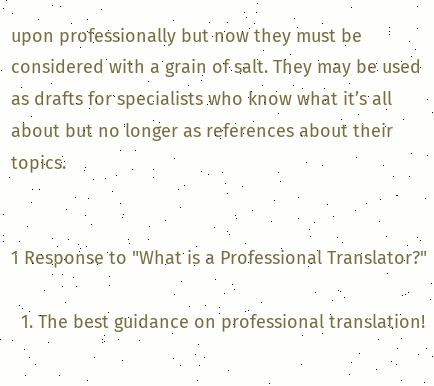upon professionally but now they must be considered with a grain of salt. They may be used as drafts for specialists who know what it’s all about but no longer as references about their topics.


1 Response to "What is a Professional Translator?"

  1. The best guidance on professional translation!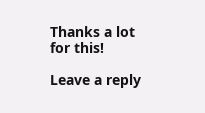Thanks a lot for this!

Leave a reply